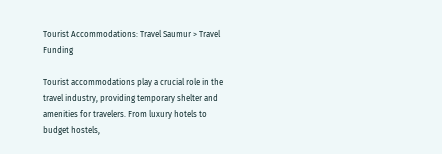Tourist Accommodations: Travel Saumur > Travel Funding

Tourist accommodations play a crucial role in the travel industry, providing temporary shelter and amenities for travelers. From luxury hotels to budget hostels,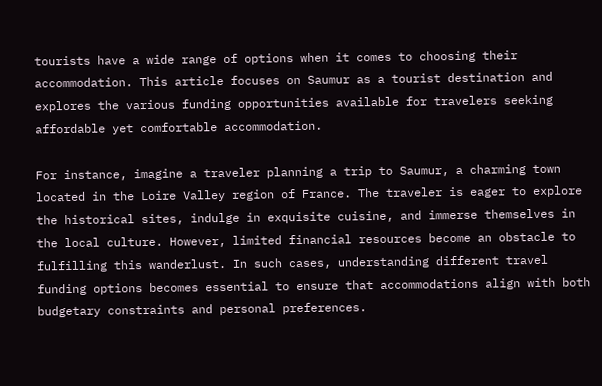tourists have a wide range of options when it comes to choosing their accommodation. This article focuses on Saumur as a tourist destination and explores the various funding opportunities available for travelers seeking affordable yet comfortable accommodation.

For instance, imagine a traveler planning a trip to Saumur, a charming town located in the Loire Valley region of France. The traveler is eager to explore the historical sites, indulge in exquisite cuisine, and immerse themselves in the local culture. However, limited financial resources become an obstacle to fulfilling this wanderlust. In such cases, understanding different travel funding options becomes essential to ensure that accommodations align with both budgetary constraints and personal preferences.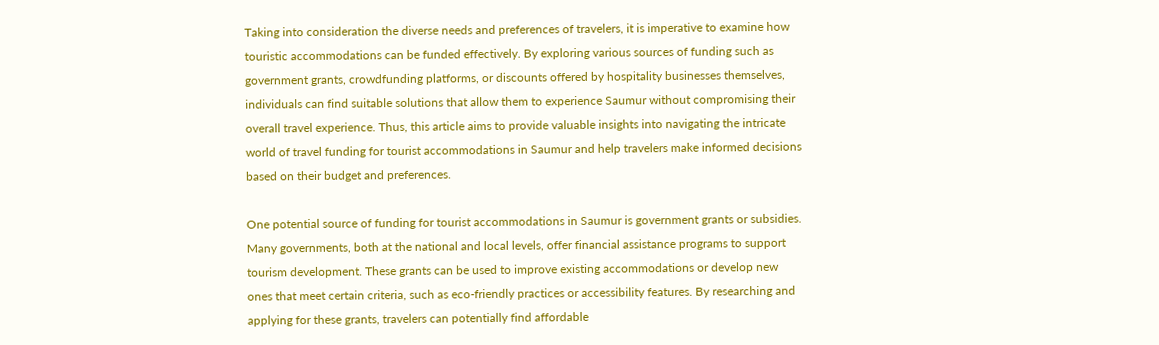Taking into consideration the diverse needs and preferences of travelers, it is imperative to examine how touristic accommodations can be funded effectively. By exploring various sources of funding such as government grants, crowdfunding platforms, or discounts offered by hospitality businesses themselves, individuals can find suitable solutions that allow them to experience Saumur without compromising their overall travel experience. Thus, this article aims to provide valuable insights into navigating the intricate world of travel funding for tourist accommodations in Saumur and help travelers make informed decisions based on their budget and preferences.

One potential source of funding for tourist accommodations in Saumur is government grants or subsidies. Many governments, both at the national and local levels, offer financial assistance programs to support tourism development. These grants can be used to improve existing accommodations or develop new ones that meet certain criteria, such as eco-friendly practices or accessibility features. By researching and applying for these grants, travelers can potentially find affordable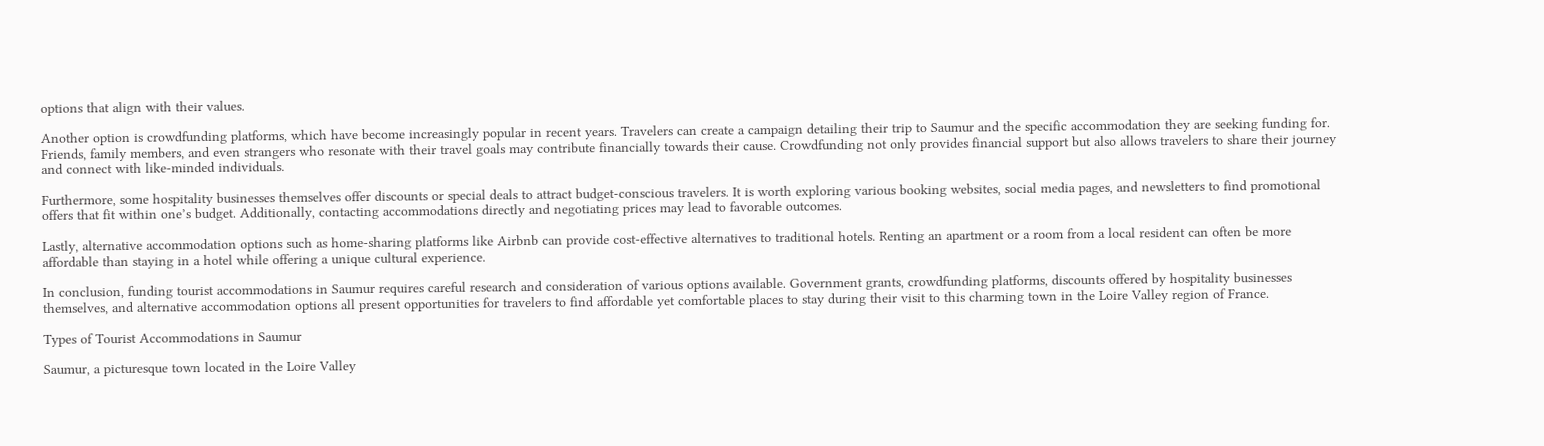options that align with their values.

Another option is crowdfunding platforms, which have become increasingly popular in recent years. Travelers can create a campaign detailing their trip to Saumur and the specific accommodation they are seeking funding for. Friends, family members, and even strangers who resonate with their travel goals may contribute financially towards their cause. Crowdfunding not only provides financial support but also allows travelers to share their journey and connect with like-minded individuals.

Furthermore, some hospitality businesses themselves offer discounts or special deals to attract budget-conscious travelers. It is worth exploring various booking websites, social media pages, and newsletters to find promotional offers that fit within one’s budget. Additionally, contacting accommodations directly and negotiating prices may lead to favorable outcomes.

Lastly, alternative accommodation options such as home-sharing platforms like Airbnb can provide cost-effective alternatives to traditional hotels. Renting an apartment or a room from a local resident can often be more affordable than staying in a hotel while offering a unique cultural experience.

In conclusion, funding tourist accommodations in Saumur requires careful research and consideration of various options available. Government grants, crowdfunding platforms, discounts offered by hospitality businesses themselves, and alternative accommodation options all present opportunities for travelers to find affordable yet comfortable places to stay during their visit to this charming town in the Loire Valley region of France.

Types of Tourist Accommodations in Saumur

Saumur, a picturesque town located in the Loire Valley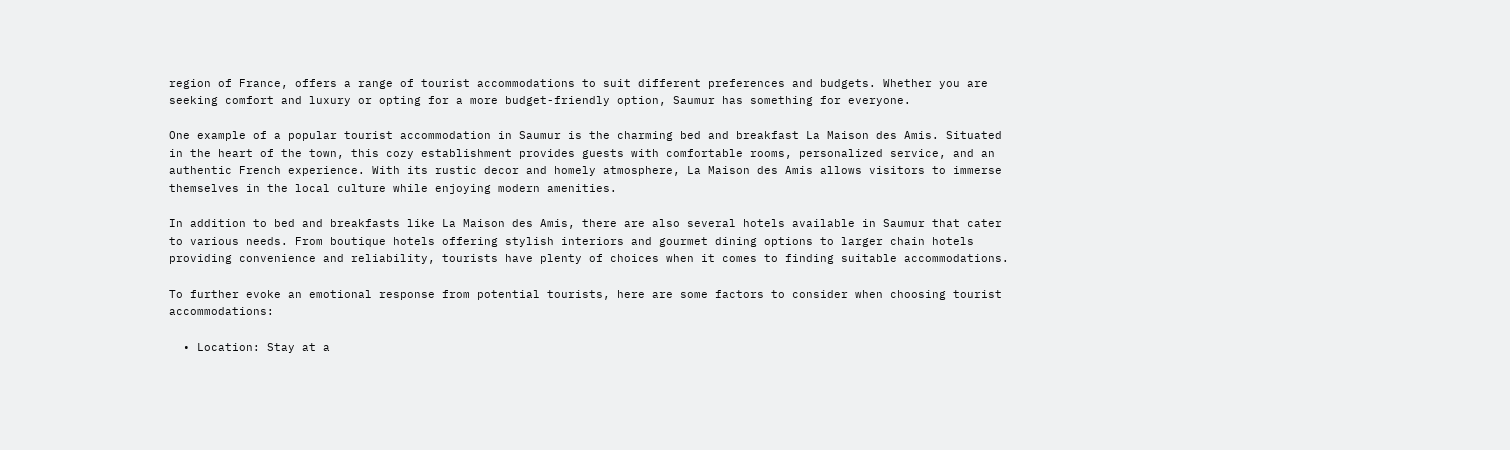region of France, offers a range of tourist accommodations to suit different preferences and budgets. Whether you are seeking comfort and luxury or opting for a more budget-friendly option, Saumur has something for everyone.

One example of a popular tourist accommodation in Saumur is the charming bed and breakfast La Maison des Amis. Situated in the heart of the town, this cozy establishment provides guests with comfortable rooms, personalized service, and an authentic French experience. With its rustic decor and homely atmosphere, La Maison des Amis allows visitors to immerse themselves in the local culture while enjoying modern amenities.

In addition to bed and breakfasts like La Maison des Amis, there are also several hotels available in Saumur that cater to various needs. From boutique hotels offering stylish interiors and gourmet dining options to larger chain hotels providing convenience and reliability, tourists have plenty of choices when it comes to finding suitable accommodations.

To further evoke an emotional response from potential tourists, here are some factors to consider when choosing tourist accommodations:

  • Location: Stay at a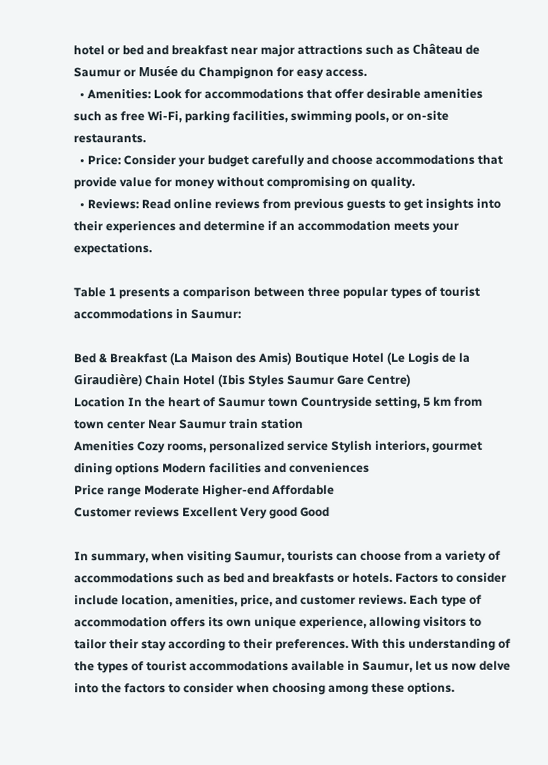hotel or bed and breakfast near major attractions such as Château de Saumur or Musée du Champignon for easy access.
  • Amenities: Look for accommodations that offer desirable amenities such as free Wi-Fi, parking facilities, swimming pools, or on-site restaurants.
  • Price: Consider your budget carefully and choose accommodations that provide value for money without compromising on quality.
  • Reviews: Read online reviews from previous guests to get insights into their experiences and determine if an accommodation meets your expectations.

Table 1 presents a comparison between three popular types of tourist accommodations in Saumur:

Bed & Breakfast (La Maison des Amis) Boutique Hotel (Le Logis de la Giraudière) Chain Hotel (Ibis Styles Saumur Gare Centre)
Location In the heart of Saumur town Countryside setting, 5 km from town center Near Saumur train station
Amenities Cozy rooms, personalized service Stylish interiors, gourmet dining options Modern facilities and conveniences
Price range Moderate Higher-end Affordable
Customer reviews Excellent Very good Good

In summary, when visiting Saumur, tourists can choose from a variety of accommodations such as bed and breakfasts or hotels. Factors to consider include location, amenities, price, and customer reviews. Each type of accommodation offers its own unique experience, allowing visitors to tailor their stay according to their preferences. With this understanding of the types of tourist accommodations available in Saumur, let us now delve into the factors to consider when choosing among these options.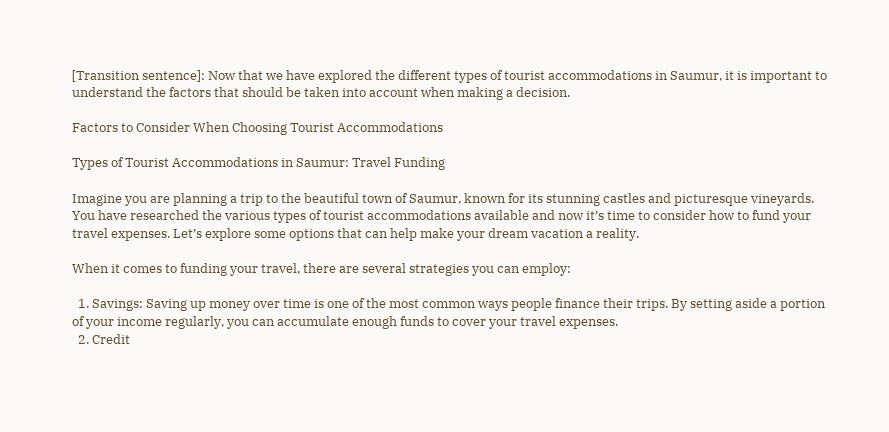[Transition sentence]: Now that we have explored the different types of tourist accommodations in Saumur, it is important to understand the factors that should be taken into account when making a decision.

Factors to Consider When Choosing Tourist Accommodations

Types of Tourist Accommodations in Saumur: Travel Funding

Imagine you are planning a trip to the beautiful town of Saumur, known for its stunning castles and picturesque vineyards. You have researched the various types of tourist accommodations available and now it’s time to consider how to fund your travel expenses. Let’s explore some options that can help make your dream vacation a reality.

When it comes to funding your travel, there are several strategies you can employ:

  1. Savings: Saving up money over time is one of the most common ways people finance their trips. By setting aside a portion of your income regularly, you can accumulate enough funds to cover your travel expenses.
  2. Credit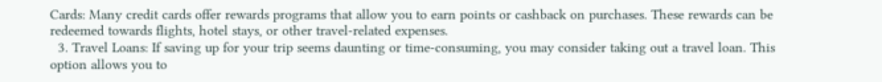Cards: Many credit cards offer rewards programs that allow you to earn points or cashback on purchases. These rewards can be redeemed towards flights, hotel stays, or other travel-related expenses.
  3. Travel Loans: If saving up for your trip seems daunting or time-consuming, you may consider taking out a travel loan. This option allows you to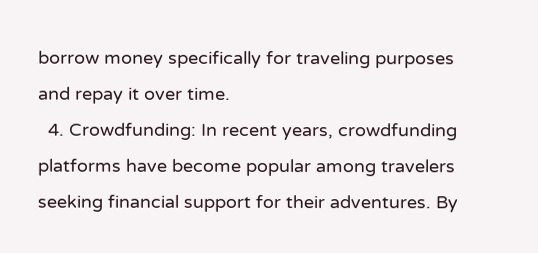borrow money specifically for traveling purposes and repay it over time.
  4. Crowdfunding: In recent years, crowdfunding platforms have become popular among travelers seeking financial support for their adventures. By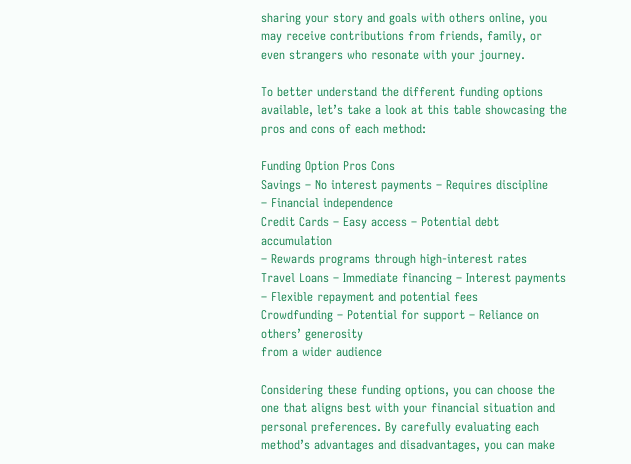sharing your story and goals with others online, you may receive contributions from friends, family, or even strangers who resonate with your journey.

To better understand the different funding options available, let’s take a look at this table showcasing the pros and cons of each method:

Funding Option Pros Cons
Savings – No interest payments – Requires discipline
– Financial independence
Credit Cards – Easy access – Potential debt accumulation
– Rewards programs through high-interest rates
Travel Loans – Immediate financing – Interest payments
– Flexible repayment and potential fees
Crowdfunding – Potential for support – Reliance on others’ generosity
from a wider audience

Considering these funding options, you can choose the one that aligns best with your financial situation and personal preferences. By carefully evaluating each method’s advantages and disadvantages, you can make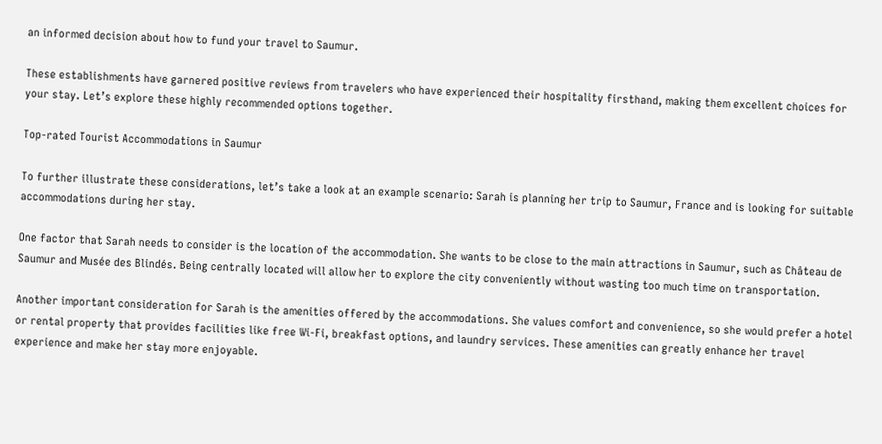an informed decision about how to fund your travel to Saumur.

These establishments have garnered positive reviews from travelers who have experienced their hospitality firsthand, making them excellent choices for your stay. Let’s explore these highly recommended options together.

Top-rated Tourist Accommodations in Saumur

To further illustrate these considerations, let’s take a look at an example scenario: Sarah is planning her trip to Saumur, France and is looking for suitable accommodations during her stay.

One factor that Sarah needs to consider is the location of the accommodation. She wants to be close to the main attractions in Saumur, such as Château de Saumur and Musée des Blindés. Being centrally located will allow her to explore the city conveniently without wasting too much time on transportation.

Another important consideration for Sarah is the amenities offered by the accommodations. She values comfort and convenience, so she would prefer a hotel or rental property that provides facilities like free Wi-Fi, breakfast options, and laundry services. These amenities can greatly enhance her travel experience and make her stay more enjoyable.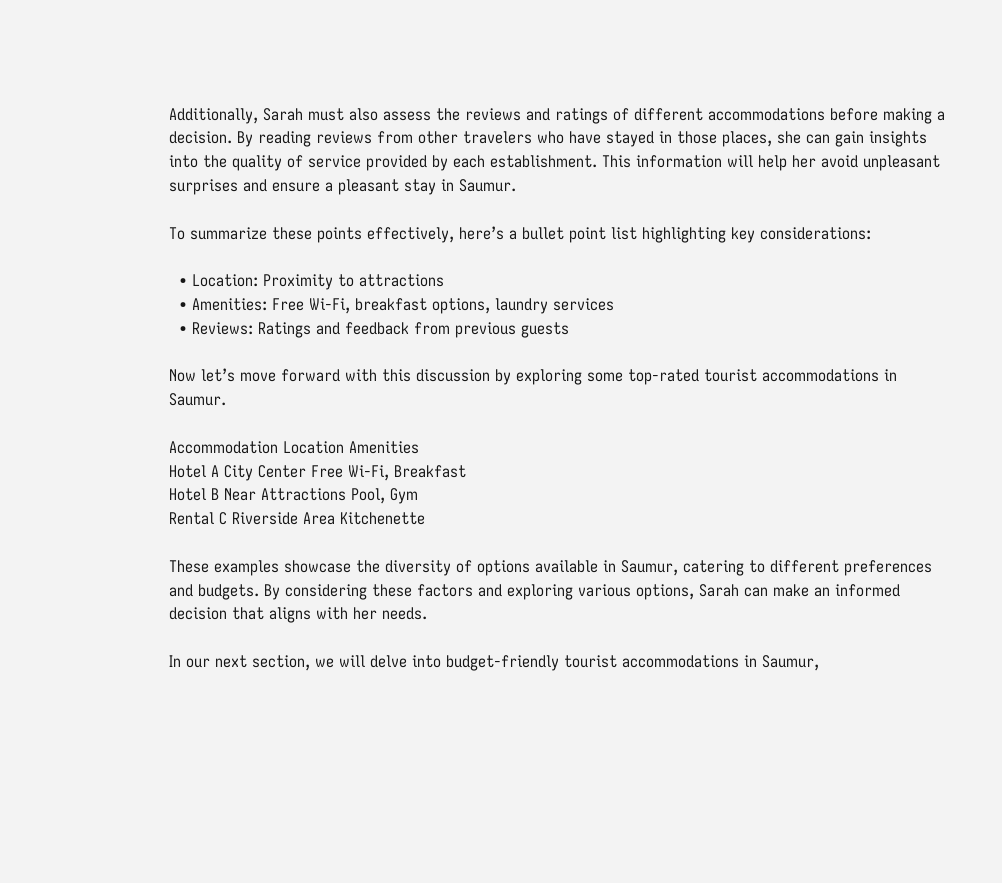Additionally, Sarah must also assess the reviews and ratings of different accommodations before making a decision. By reading reviews from other travelers who have stayed in those places, she can gain insights into the quality of service provided by each establishment. This information will help her avoid unpleasant surprises and ensure a pleasant stay in Saumur.

To summarize these points effectively, here’s a bullet point list highlighting key considerations:

  • Location: Proximity to attractions
  • Amenities: Free Wi-Fi, breakfast options, laundry services
  • Reviews: Ratings and feedback from previous guests

Now let’s move forward with this discussion by exploring some top-rated tourist accommodations in Saumur.

Accommodation Location Amenities
Hotel A City Center Free Wi-Fi, Breakfast
Hotel B Near Attractions Pool, Gym
Rental C Riverside Area Kitchenette

These examples showcase the diversity of options available in Saumur, catering to different preferences and budgets. By considering these factors and exploring various options, Sarah can make an informed decision that aligns with her needs.

In our next section, we will delve into budget-friendly tourist accommodations in Saumur,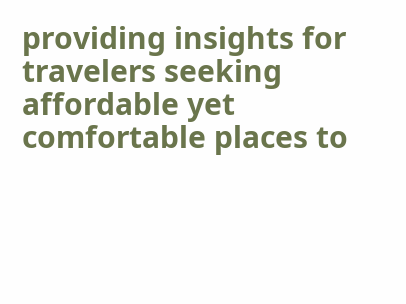providing insights for travelers seeking affordable yet comfortable places to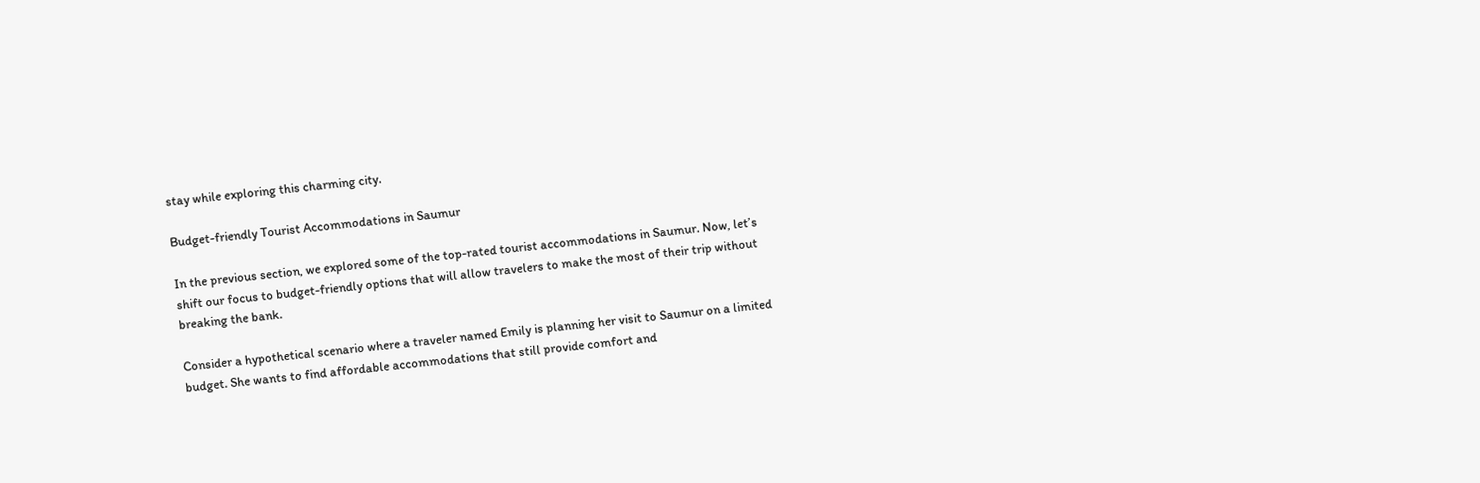stay while exploring this charming city.

Budget-friendly Tourist Accommodations in Saumur

In the previous section, we explored some of the top-rated tourist accommodations in Saumur. Now, let’s shift our focus to budget-friendly options that will allow travelers to make the most of their trip without breaking the bank.

Consider a hypothetical scenario where a traveler named Emily is planning her visit to Saumur on a limited budget. She wants to find affordable accommodations that still provide comfort and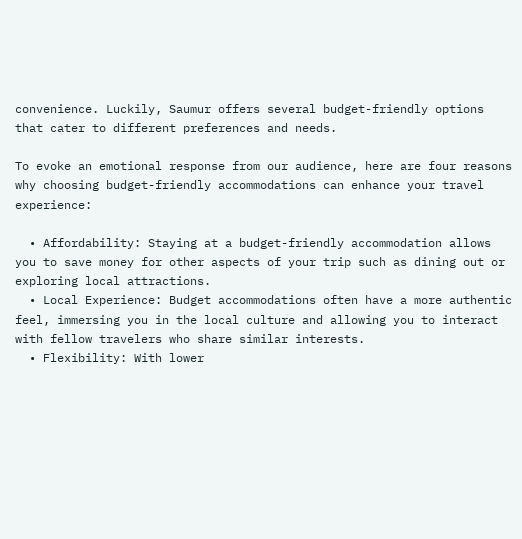convenience. Luckily, Saumur offers several budget-friendly options that cater to different preferences and needs.

To evoke an emotional response from our audience, here are four reasons why choosing budget-friendly accommodations can enhance your travel experience:

  • Affordability: Staying at a budget-friendly accommodation allows you to save money for other aspects of your trip such as dining out or exploring local attractions.
  • Local Experience: Budget accommodations often have a more authentic feel, immersing you in the local culture and allowing you to interact with fellow travelers who share similar interests.
  • Flexibility: With lower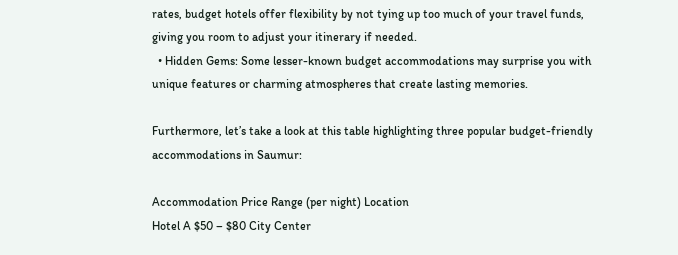rates, budget hotels offer flexibility by not tying up too much of your travel funds, giving you room to adjust your itinerary if needed.
  • Hidden Gems: Some lesser-known budget accommodations may surprise you with unique features or charming atmospheres that create lasting memories.

Furthermore, let’s take a look at this table highlighting three popular budget-friendly accommodations in Saumur:

Accommodation Price Range (per night) Location
Hotel A $50 – $80 City Center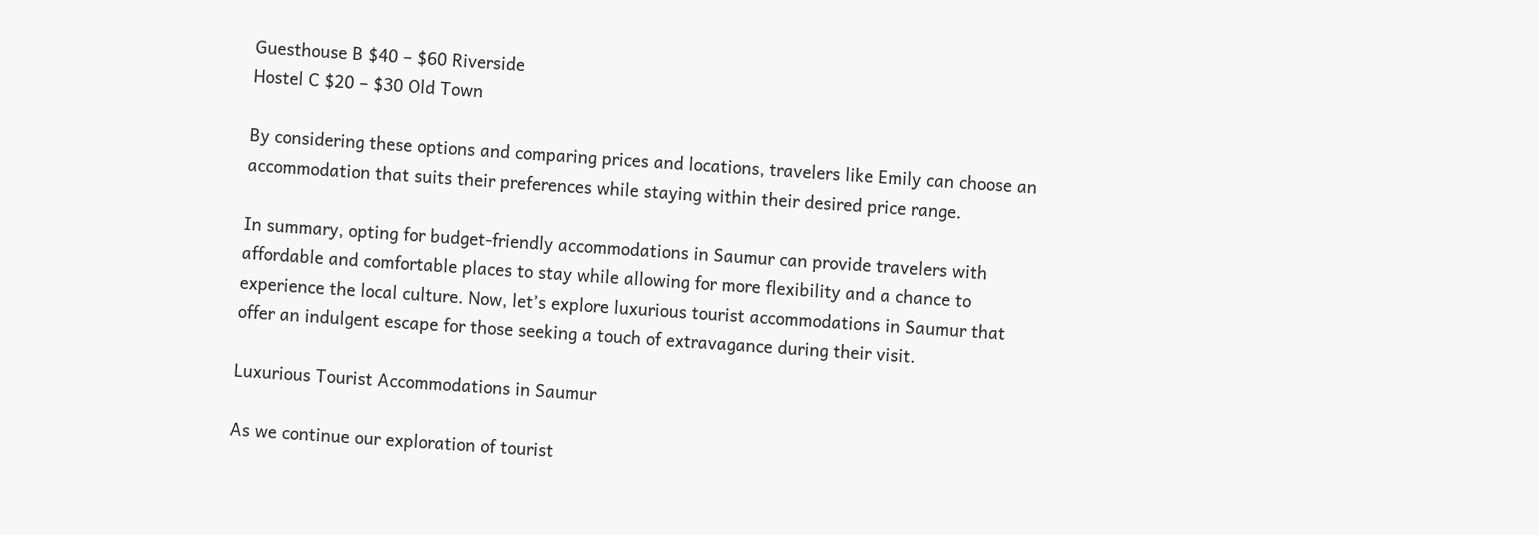Guesthouse B $40 – $60 Riverside
Hostel C $20 – $30 Old Town

By considering these options and comparing prices and locations, travelers like Emily can choose an accommodation that suits their preferences while staying within their desired price range.

In summary, opting for budget-friendly accommodations in Saumur can provide travelers with affordable and comfortable places to stay while allowing for more flexibility and a chance to experience the local culture. Now, let’s explore luxurious tourist accommodations in Saumur that offer an indulgent escape for those seeking a touch of extravagance during their visit.

Luxurious Tourist Accommodations in Saumur

As we continue our exploration of tourist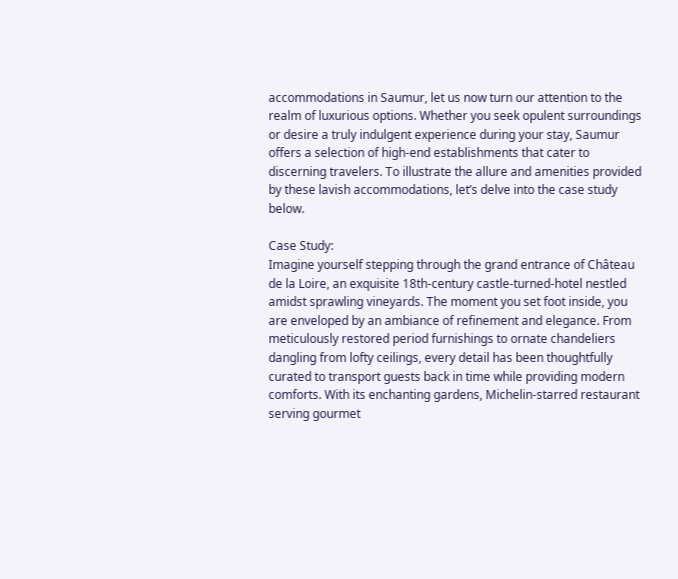accommodations in Saumur, let us now turn our attention to the realm of luxurious options. Whether you seek opulent surroundings or desire a truly indulgent experience during your stay, Saumur offers a selection of high-end establishments that cater to discerning travelers. To illustrate the allure and amenities provided by these lavish accommodations, let’s delve into the case study below.

Case Study:
Imagine yourself stepping through the grand entrance of Château de la Loire, an exquisite 18th-century castle-turned-hotel nestled amidst sprawling vineyards. The moment you set foot inside, you are enveloped by an ambiance of refinement and elegance. From meticulously restored period furnishings to ornate chandeliers dangling from lofty ceilings, every detail has been thoughtfully curated to transport guests back in time while providing modern comforts. With its enchanting gardens, Michelin-starred restaurant serving gourmet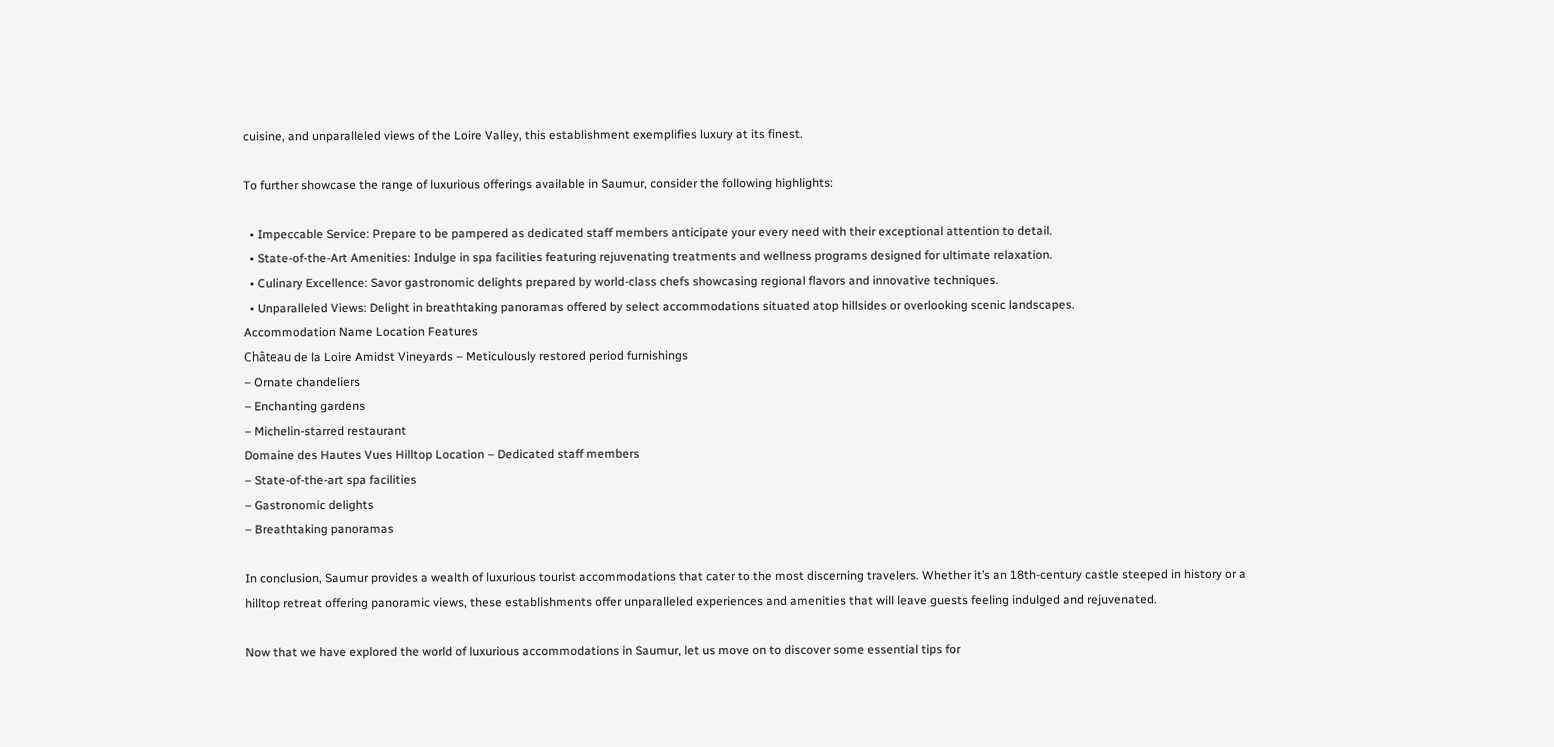cuisine, and unparalleled views of the Loire Valley, this establishment exemplifies luxury at its finest.

To further showcase the range of luxurious offerings available in Saumur, consider the following highlights:

  • Impeccable Service: Prepare to be pampered as dedicated staff members anticipate your every need with their exceptional attention to detail.
  • State-of-the-Art Amenities: Indulge in spa facilities featuring rejuvenating treatments and wellness programs designed for ultimate relaxation.
  • Culinary Excellence: Savor gastronomic delights prepared by world-class chefs showcasing regional flavors and innovative techniques.
  • Unparalleled Views: Delight in breathtaking panoramas offered by select accommodations situated atop hillsides or overlooking scenic landscapes.
Accommodation Name Location Features
Château de la Loire Amidst Vineyards – Meticulously restored period furnishings
– Ornate chandeliers
– Enchanting gardens
– Michelin-starred restaurant
Domaine des Hautes Vues Hilltop Location – Dedicated staff members
– State-of-the-art spa facilities
– Gastronomic delights
– Breathtaking panoramas

In conclusion, Saumur provides a wealth of luxurious tourist accommodations that cater to the most discerning travelers. Whether it’s an 18th-century castle steeped in history or a hilltop retreat offering panoramic views, these establishments offer unparalleled experiences and amenities that will leave guests feeling indulged and rejuvenated.

Now that we have explored the world of luxurious accommodations in Saumur, let us move on to discover some essential tips for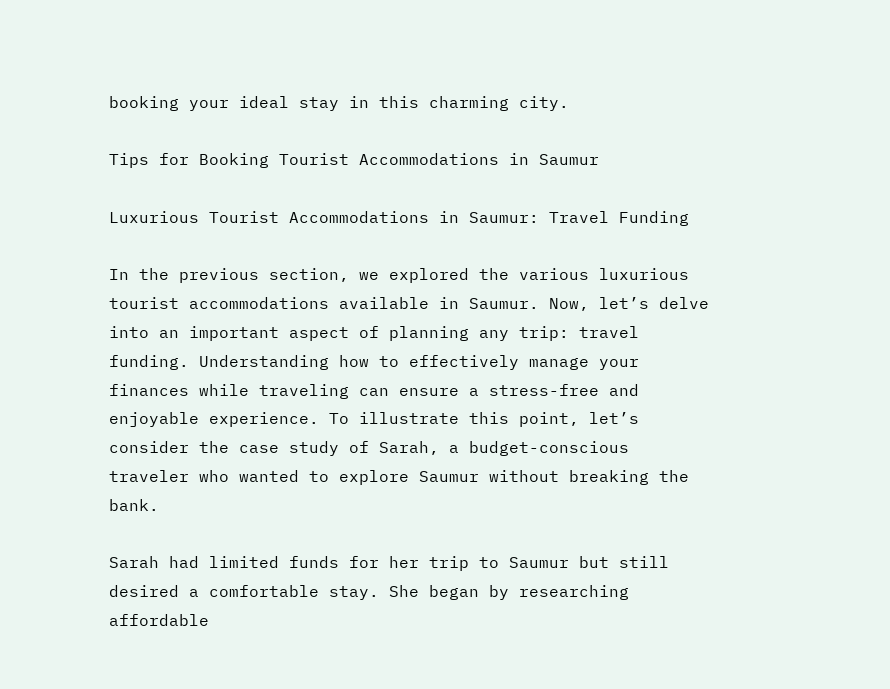booking your ideal stay in this charming city.

Tips for Booking Tourist Accommodations in Saumur

Luxurious Tourist Accommodations in Saumur: Travel Funding

In the previous section, we explored the various luxurious tourist accommodations available in Saumur. Now, let’s delve into an important aspect of planning any trip: travel funding. Understanding how to effectively manage your finances while traveling can ensure a stress-free and enjoyable experience. To illustrate this point, let’s consider the case study of Sarah, a budget-conscious traveler who wanted to explore Saumur without breaking the bank.

Sarah had limited funds for her trip to Saumur but still desired a comfortable stay. She began by researching affordable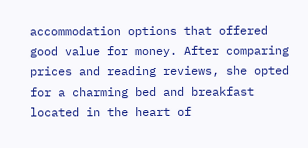accommodation options that offered good value for money. After comparing prices and reading reviews, she opted for a charming bed and breakfast located in the heart of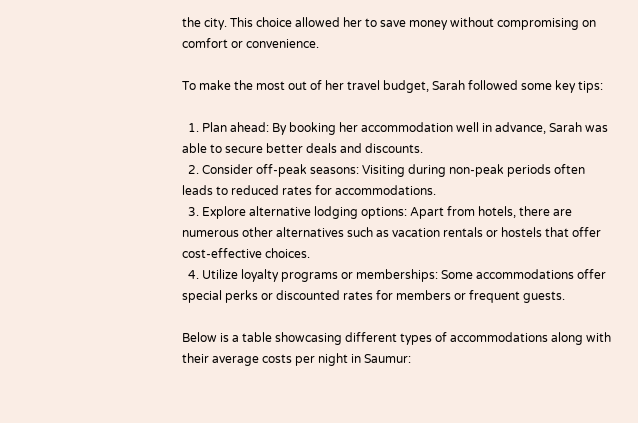the city. This choice allowed her to save money without compromising on comfort or convenience.

To make the most out of her travel budget, Sarah followed some key tips:

  1. Plan ahead: By booking her accommodation well in advance, Sarah was able to secure better deals and discounts.
  2. Consider off-peak seasons: Visiting during non-peak periods often leads to reduced rates for accommodations.
  3. Explore alternative lodging options: Apart from hotels, there are numerous other alternatives such as vacation rentals or hostels that offer cost-effective choices.
  4. Utilize loyalty programs or memberships: Some accommodations offer special perks or discounted rates for members or frequent guests.

Below is a table showcasing different types of accommodations along with their average costs per night in Saumur: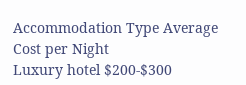Accommodation Type Average Cost per Night
Luxury hotel $200-$300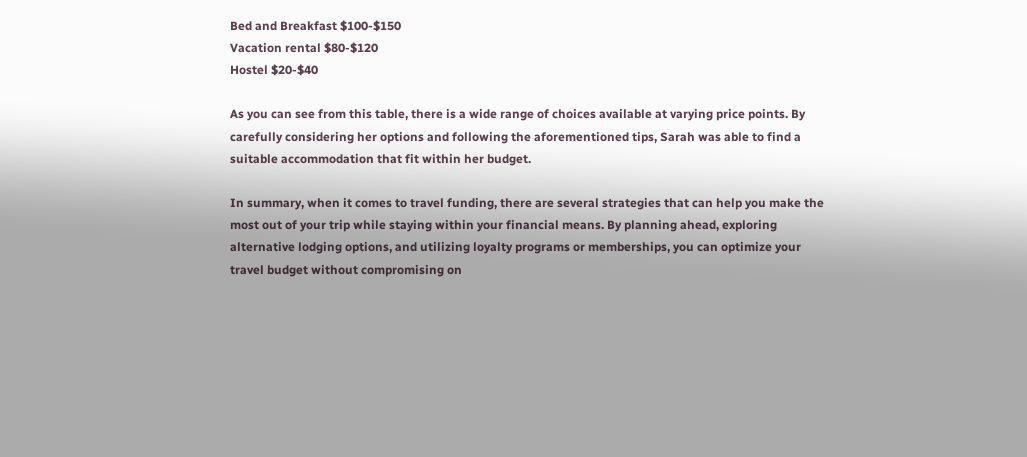Bed and Breakfast $100-$150
Vacation rental $80-$120
Hostel $20-$40

As you can see from this table, there is a wide range of choices available at varying price points. By carefully considering her options and following the aforementioned tips, Sarah was able to find a suitable accommodation that fit within her budget.

In summary, when it comes to travel funding, there are several strategies that can help you make the most out of your trip while staying within your financial means. By planning ahead, exploring alternative lodging options, and utilizing loyalty programs or memberships, you can optimize your travel budget without compromising on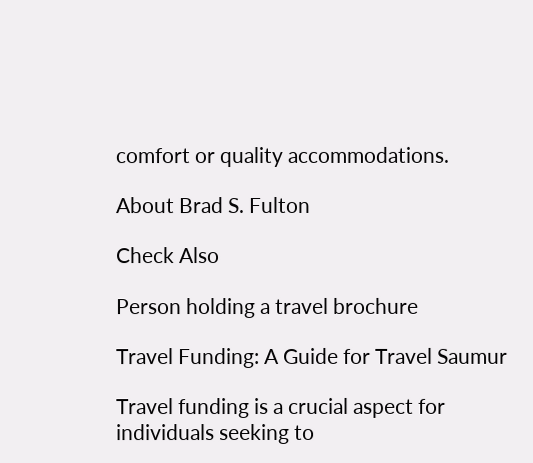comfort or quality accommodations.

About Brad S. Fulton

Check Also

Person holding a travel brochure

Travel Funding: A Guide for Travel Saumur

Travel funding is a crucial aspect for individuals seeking to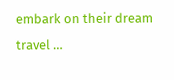embark on their dream travel …